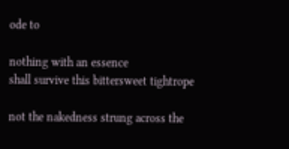ode to

nothing with an essence
shall survive this bittersweet tightrope

not the nakedness strung across the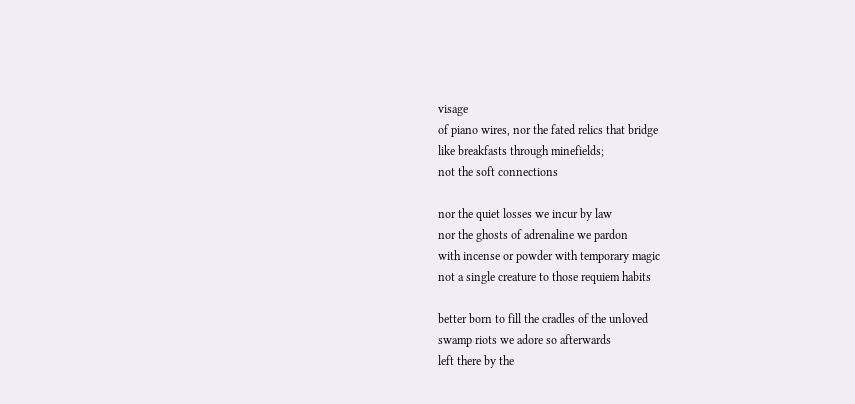visage
of piano wires, nor the fated relics that bridge
like breakfasts through minefields;
not the soft connections

nor the quiet losses we incur by law
nor the ghosts of adrenaline we pardon
with incense or powder with temporary magic
not a single creature to those requiem habits

better born to fill the cradles of the unloved
swamp riots we adore so afterwards
left there by the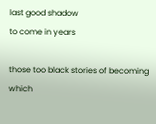last good shadow
to come in years

those too black stories of becoming which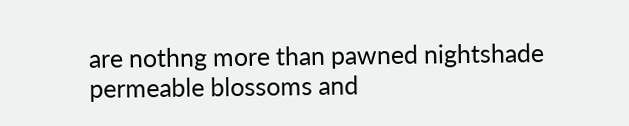are nothng more than pawned nightshade
permeable blossoms and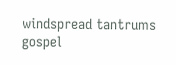windspread tantrums
gospel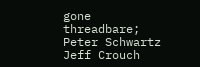gone threadbare;
Peter Schwartz
Jeff Crouch